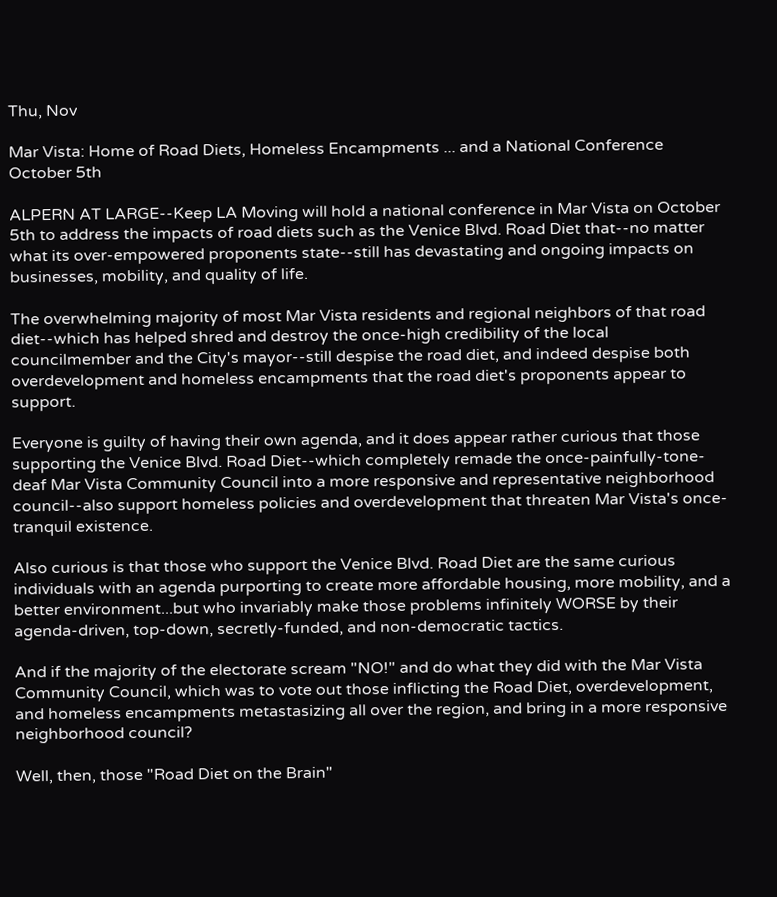Thu, Nov

Mar Vista: Home of Road Diets, Homeless Encampments ... and a National Conference October 5th

ALPERN AT LARGE--Keep LA Moving will hold a national conference in Mar Vista on October 5th to address the impacts of road diets such as the Venice Blvd. Road Diet that--no matter what its over-empowered proponents state--still has devastating and ongoing impacts on businesses, mobility, and quality of life.

The overwhelming majority of most Mar Vista residents and regional neighbors of that road diet--which has helped shred and destroy the once-high credibility of the local councilmember and the City's mayor--still despise the road diet, and indeed despise both overdevelopment and homeless encampments that the road diet's proponents appear to support.

Everyone is guilty of having their own agenda, and it does appear rather curious that those supporting the Venice Blvd. Road Diet--which completely remade the once-painfully-tone-deaf Mar Vista Community Council into a more responsive and representative neighborhood council--also support homeless policies and overdevelopment that threaten Mar Vista's once-tranquil existence.

Also curious is that those who support the Venice Blvd. Road Diet are the same curious individuals with an agenda purporting to create more affordable housing, more mobility, and a better environment...but who invariably make those problems infinitely WORSE by their agenda-driven, top-down, secretly-funded, and non-democratic tactics.

And if the majority of the electorate scream "NO!" and do what they did with the Mar Vista Community Council, which was to vote out those inflicting the Road Diet, overdevelopment, and homeless encampments metastasizing all over the region, and bring in a more responsive neighborhood council?

Well, then, those "Road Diet on the Brain"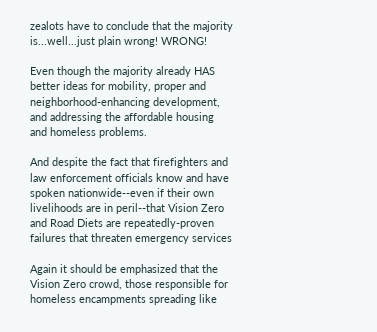zealots have to conclude that the majority is...well...just plain wrong! WRONG!

Even though the majority already HAS better ideas for mobility, proper and neighborhood-enhancing development, and addressing the affordable housing and homeless problems.

And despite the fact that firefighters and law enforcement officials know and have spoken nationwide--even if their own livelihoods are in peril--that Vision Zero and Road Diets are repeatedly-proven failures that threaten emergency services

Again it should be emphasized that the Vision Zero crowd, those responsible for homeless encampments spreading like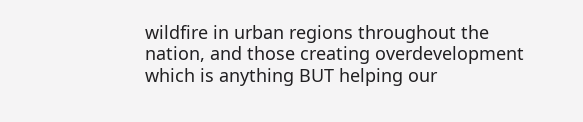wildfire in urban regions throughout the nation, and those creating overdevelopment which is anything BUT helping our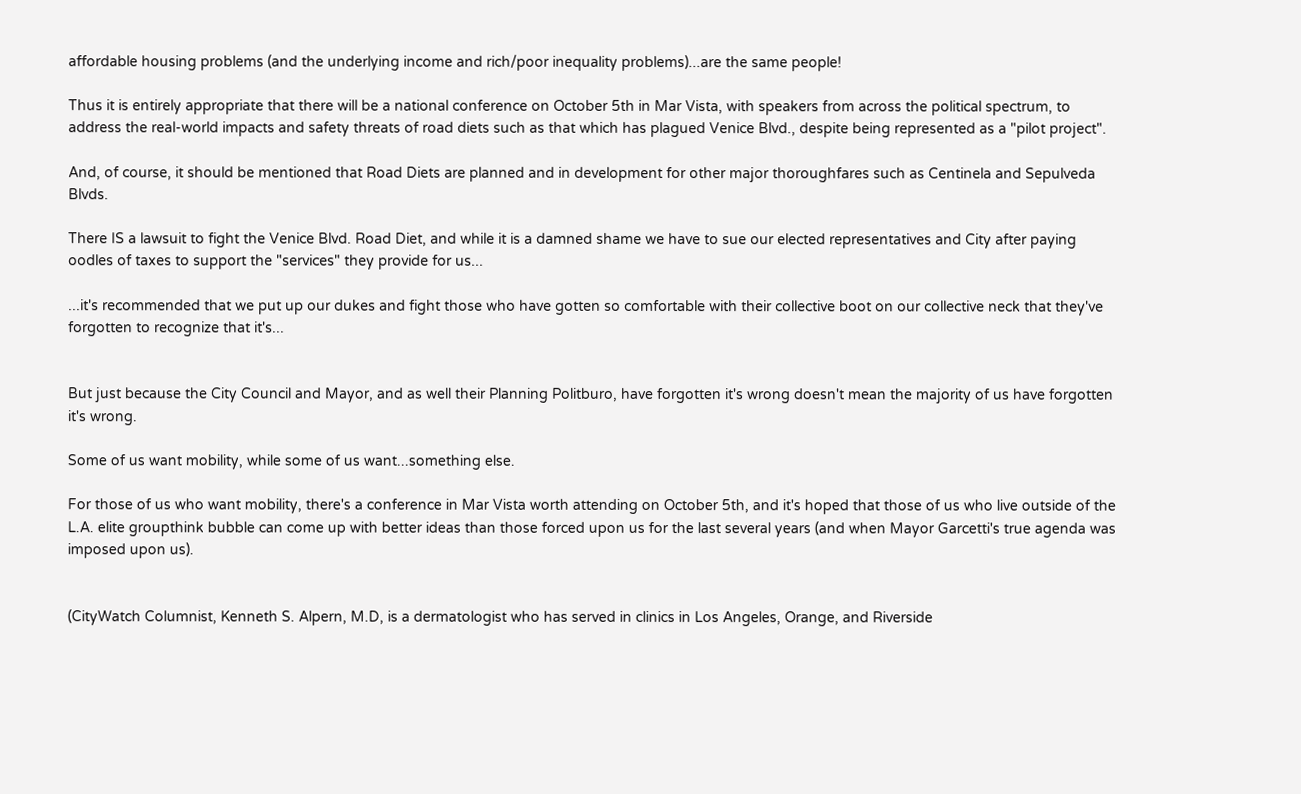affordable housing problems (and the underlying income and rich/poor inequality problems)...are the same people!

Thus it is entirely appropriate that there will be a national conference on October 5th in Mar Vista, with speakers from across the political spectrum, to address the real-world impacts and safety threats of road diets such as that which has plagued Venice Blvd., despite being represented as a "pilot project".

And, of course, it should be mentioned that Road Diets are planned and in development for other major thoroughfares such as Centinela and Sepulveda Blvds.

There IS a lawsuit to fight the Venice Blvd. Road Diet, and while it is a damned shame we have to sue our elected representatives and City after paying oodles of taxes to support the "services" they provide for us...

...it's recommended that we put up our dukes and fight those who have gotten so comfortable with their collective boot on our collective neck that they've forgotten to recognize that it's...


But just because the City Council and Mayor, and as well their Planning Politburo, have forgotten it's wrong doesn't mean the majority of us have forgotten it's wrong.

Some of us want mobility, while some of us want...something else.

For those of us who want mobility, there's a conference in Mar Vista worth attending on October 5th, and it's hoped that those of us who live outside of the L.A. elite groupthink bubble can come up with better ideas than those forced upon us for the last several years (and when Mayor Garcetti's true agenda was imposed upon us).


(CityWatch Columnist, Kenneth S. Alpern, M.D, is a dermatologist who has served in clinics in Los Angeles, Orange, and Riverside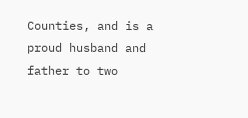Counties, and is a proud husband and father to two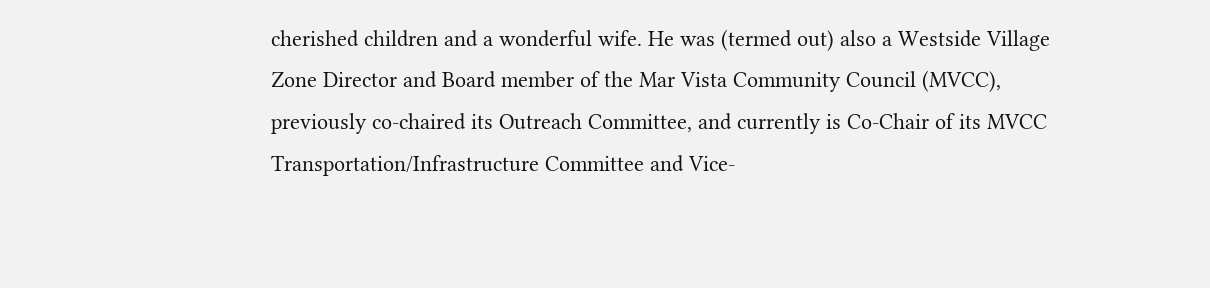cherished children and a wonderful wife. He was (termed out) also a Westside Village Zone Director and Board member of the Mar Vista Community Council (MVCC), previously co-chaired its Outreach Committee, and currently is Co-Chair of its MVCC Transportation/Infrastructure Committee and Vice-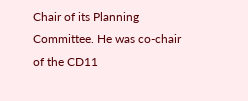Chair of its Planning Committee. He was co-chair of the CD11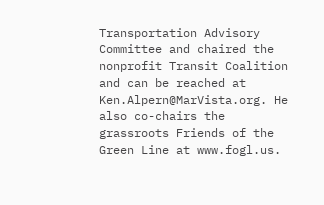Transportation Advisory Committee and chaired the nonprofit Transit Coalition and can be reached at Ken.Alpern@MarVista.org. He also co-chairs the grassroots Friends of the Green Line at www.fogl.us.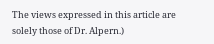The views expressed in this article are solely those of Dr. Alpern.)